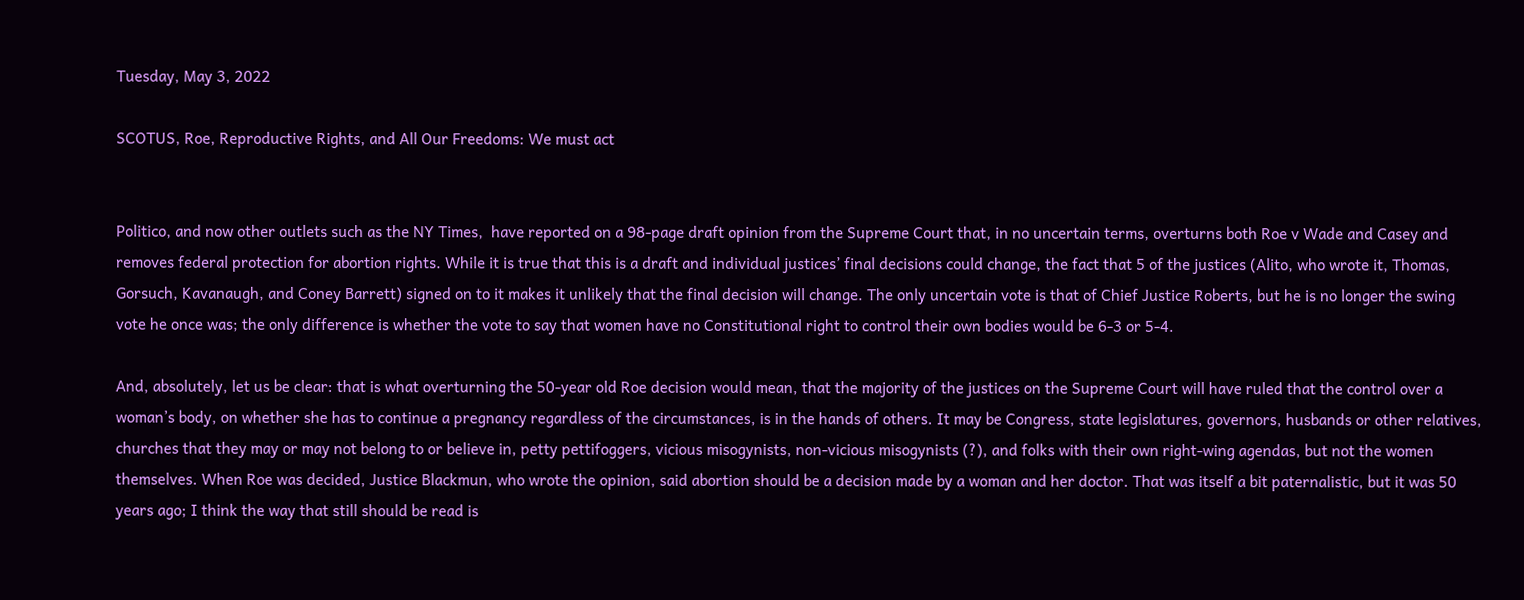Tuesday, May 3, 2022

SCOTUS, Roe, Reproductive Rights, and All Our Freedoms: We must act


Politico, and now other outlets such as the NY Times,  have reported on a 98-page draft opinion from the Supreme Court that, in no uncertain terms, overturns both Roe v Wade and Casey and removes federal protection for abortion rights. While it is true that this is a draft and individual justices’ final decisions could change, the fact that 5 of the justices (Alito, who wrote it, Thomas, Gorsuch, Kavanaugh, and Coney Barrett) signed on to it makes it unlikely that the final decision will change. The only uncertain vote is that of Chief Justice Roberts, but he is no longer the swing vote he once was; the only difference is whether the vote to say that women have no Constitutional right to control their own bodies would be 6-3 or 5-4.

And, absolutely, let us be clear: that is what overturning the 50-year old Roe decision would mean, that the majority of the justices on the Supreme Court will have ruled that the control over a woman’s body, on whether she has to continue a pregnancy regardless of the circumstances, is in the hands of others. It may be Congress, state legislatures, governors, husbands or other relatives, churches that they may or may not belong to or believe in, petty pettifoggers, vicious misogynists, non-vicious misogynists (?), and folks with their own right-wing agendas, but not the women themselves. When Roe was decided, Justice Blackmun, who wrote the opinion, said abortion should be a decision made by a woman and her doctor. That was itself a bit paternalistic, but it was 50 years ago; I think the way that still should be read is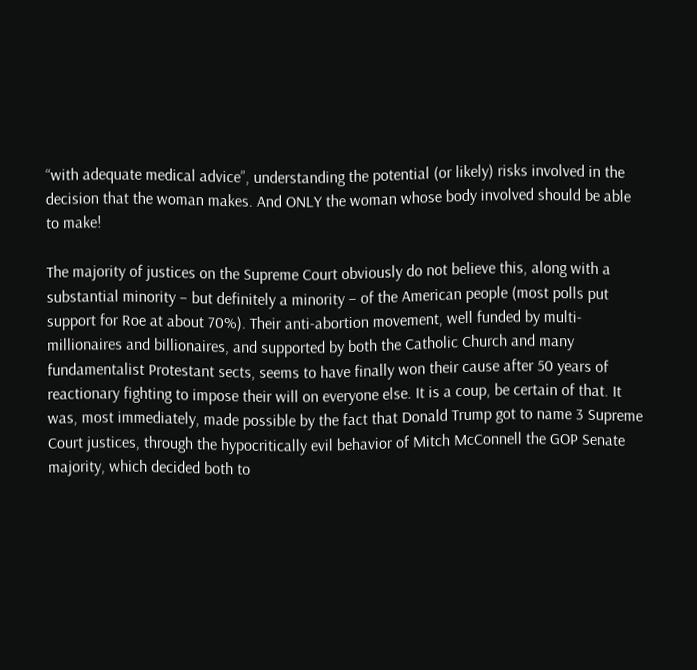“with adequate medical advice”, understanding the potential (or likely) risks involved in the decision that the woman makes. And ONLY the woman whose body involved should be able to make!

The majority of justices on the Supreme Court obviously do not believe this, along with a substantial minority – but definitely a minority – of the American people (most polls put support for Roe at about 70%). Their anti-abortion movement, well funded by multi-millionaires and billionaires, and supported by both the Catholic Church and many fundamentalist Protestant sects, seems to have finally won their cause after 50 years of reactionary fighting to impose their will on everyone else. It is a coup, be certain of that. It was, most immediately, made possible by the fact that Donald Trump got to name 3 Supreme Court justices, through the hypocritically evil behavior of Mitch McConnell the GOP Senate majority, which decided both to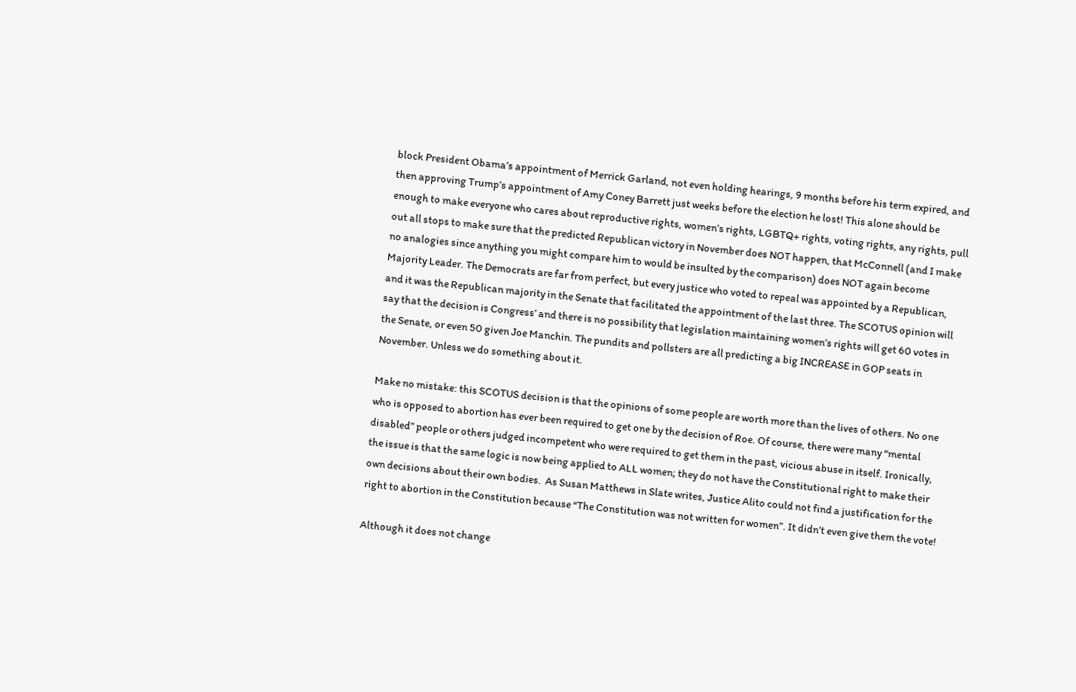block President Obama’s appointment of Merrick Garland, not even holding hearings, 9 months before his term expired, and then approving Trump’s appointment of Amy Coney Barrett just weeks before the election he lost! This alone should be enough to make everyone who cares about reproductive rights, women’s rights, LGBTQ+ rights, voting rights, any rights, pull out all stops to make sure that the predicted Republican victory in November does NOT happen, that McConnell (and I make no analogies since anything you might compare him to would be insulted by the comparison) does NOT again become Majority Leader. The Democrats are far from perfect, but every justice who voted to repeal was appointed by a Republican, and it was the Republican majority in the Senate that facilitated the appointment of the last three. The SCOTUS opinion will say that the decision is Congress’ and there is no possibility that legislation maintaining women’s rights will get 60 votes in the Senate, or even 50 given Joe Manchin. The pundits and pollsters are all predicting a big INCREASE in GOP seats in November. Unless we do something about it.

Make no mistake: this SCOTUS decision is that the opinions of some people are worth more than the lives of others. No one who is opposed to abortion has ever been required to get one by the decision of Roe. Of course, there were many “mental disabled” people or others judged incompetent who were required to get them in the past, vicious abuse in itself. Ironically, the issue is that the same logic is now being applied to ALL women; they do not have the Constitutional right to make their own decisions about their own bodies.  As Susan Matthews in Slate writes, Justice Alito could not find a justification for the right to abortion in the Constitution because “The Constitution was not written for women”. It didn’t even give them the vote!

Although it does not change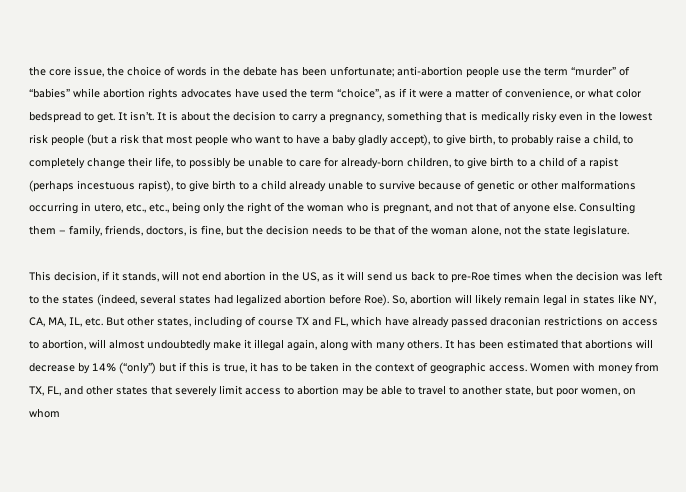the core issue, the choice of words in the debate has been unfortunate; anti-abortion people use the term “murder” of “babies” while abortion rights advocates have used the term “choice”, as if it were a matter of convenience, or what color bedspread to get. It isn’t. It is about the decision to carry a pregnancy, something that is medically risky even in the lowest risk people (but a risk that most people who want to have a baby gladly accept), to give birth, to probably raise a child, to completely change their life, to possibly be unable to care for already-born children, to give birth to a child of a rapist (perhaps incestuous rapist), to give birth to a child already unable to survive because of genetic or other malformations occurring in utero, etc., etc., being only the right of the woman who is pregnant, and not that of anyone else. Consulting them – family, friends, doctors, is fine, but the decision needs to be that of the woman alone, not the state legislature.

This decision, if it stands, will not end abortion in the US, as it will send us back to pre-Roe times when the decision was left to the states (indeed, several states had legalized abortion before Roe). So, abortion will likely remain legal in states like NY, CA, MA, IL, etc. But other states, including of course TX and FL, which have already passed draconian restrictions on access to abortion, will almost undoubtedly make it illegal again, along with many others. It has been estimated that abortions will decrease by 14% (“only”) but if this is true, it has to be taken in the context of geographic access. Women with money from TX, FL, and other states that severely limit access to abortion may be able to travel to another state, but poor women, on whom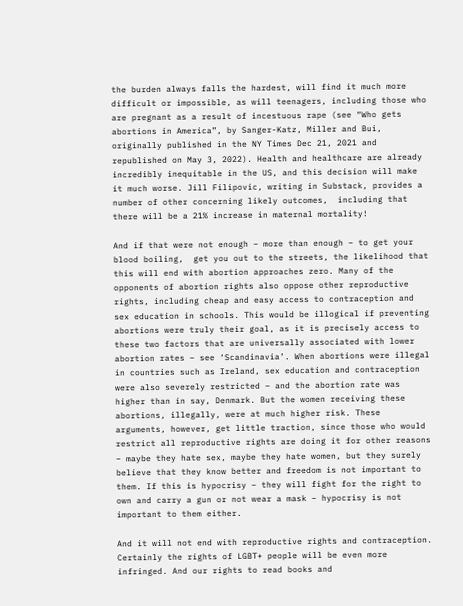the burden always falls the hardest, will find it much more difficult or impossible, as will teenagers, including those who are pregnant as a result of incestuous rape (see “Who gets abortions in America”, by Sanger-Katz, Miller and Bui, originally published in the NY Times Dec 21, 2021 and republished on May 3, 2022). Health and healthcare are already incredibly inequitable in the US, and this decision will make it much worse. Jill Filipovic, writing in Substack, provides a number of other concerning likely outcomes,  including that there will be a 21% increase in maternal mortality!

And if that were not enough – more than enough – to get your blood boiling,  get you out to the streets, the likelihood that this will end with abortion approaches zero. Many of the opponents of abortion rights also oppose other reproductive rights, including cheap and easy access to contraception and sex education in schools. This would be illogical if preventing abortions were truly their goal, as it is precisely access to these two factors that are universally associated with lower abortion rates – see ‘Scandinavia’. When abortions were illegal in countries such as Ireland, sex education and contraception were also severely restricted – and the abortion rate was higher than in say, Denmark. But the women receiving these abortions, illegally, were at much higher risk. These arguments, however, get little traction, since those who would restrict all reproductive rights are doing it for other reasons – maybe they hate sex, maybe they hate women, but they surely believe that they know better and freedom is not important to them. If this is hypocrisy – they will fight for the right to own and carry a gun or not wear a mask – hypocrisy is not important to them either.

And it will not end with reproductive rights and contraception. Certainly the rights of LGBT+ people will be even more infringed. And our rights to read books and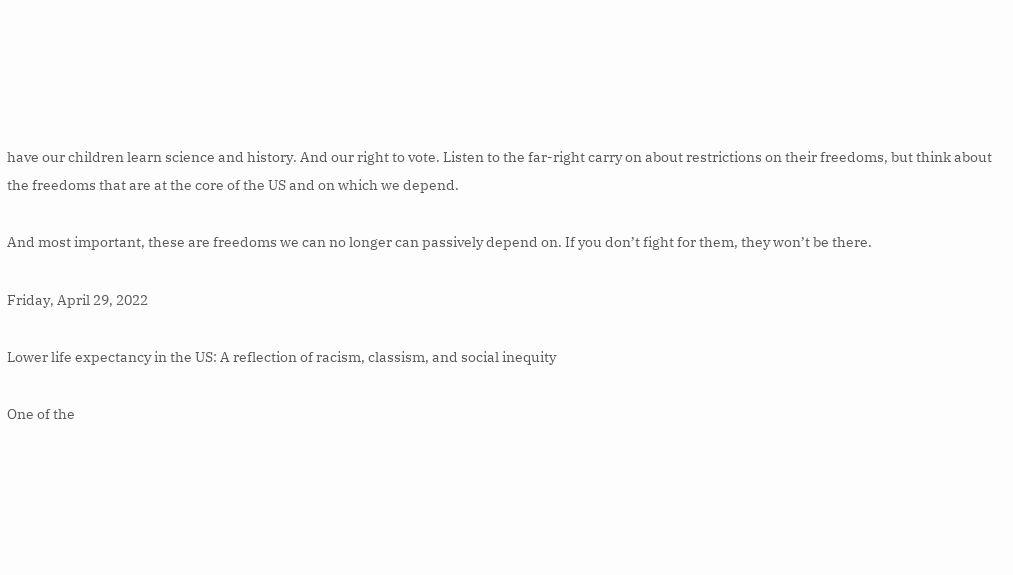have our children learn science and history. And our right to vote. Listen to the far-right carry on about restrictions on their freedoms, but think about the freedoms that are at the core of the US and on which we depend.

And most important, these are freedoms we can no longer can passively depend on. If you don’t fight for them, they won’t be there.

Friday, April 29, 2022

Lower life expectancy in the US: A reflection of racism, classism, and social inequity

One of the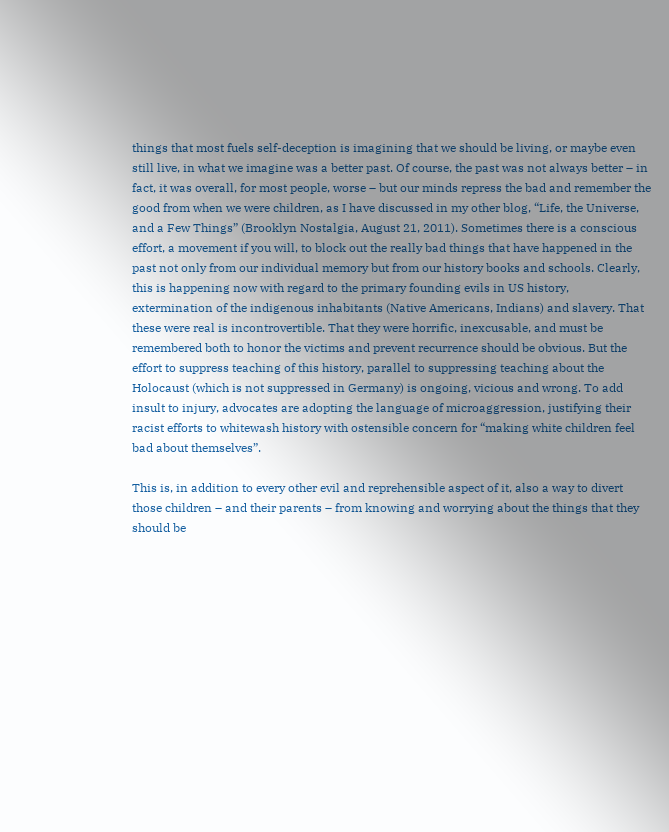things that most fuels self-deception is imagining that we should be living, or maybe even still live, in what we imagine was a better past. Of course, the past was not always better – in fact, it was overall, for most people, worse – but our minds repress the bad and remember the good from when we were children, as I have discussed in my other blog, “Life, the Universe, and a Few Things” (Brooklyn Nostalgia, August 21, 2011). Sometimes there is a conscious effort, a movement if you will, to block out the really bad things that have happened in the past not only from our individual memory but from our history books and schools. Clearly, this is happening now with regard to the primary founding evils in US history, extermination of the indigenous inhabitants (Native Americans, Indians) and slavery. That these were real is incontrovertible. That they were horrific, inexcusable, and must be remembered both to honor the victims and prevent recurrence should be obvious. But the effort to suppress teaching of this history, parallel to suppressing teaching about the Holocaust (which is not suppressed in Germany) is ongoing, vicious and wrong. To add insult to injury, advocates are adopting the language of microaggression, justifying their racist efforts to whitewash history with ostensible concern for “making white children feel bad about themselves”.

This is, in addition to every other evil and reprehensible aspect of it, also a way to divert those children – and their parents – from knowing and worrying about the things that they should be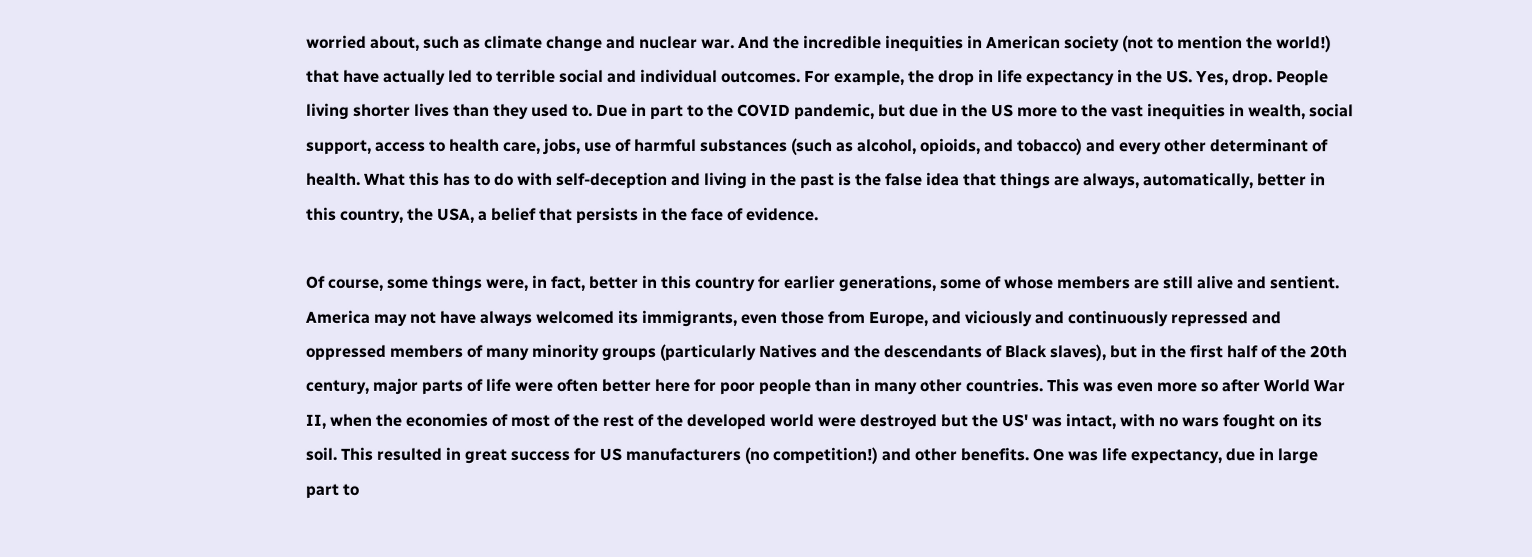worried about, such as climate change and nuclear war. And the incredible inequities in American society (not to mention the world!) that have actually led to terrible social and individual outcomes. For example, the drop in life expectancy in the US. Yes, drop. People living shorter lives than they used to. Due in part to the COVID pandemic, but due in the US more to the vast inequities in wealth, social support, access to health care, jobs, use of harmful substances (such as alcohol, opioids, and tobacco) and every other determinant of health. What this has to do with self-deception and living in the past is the false idea that things are always, automatically, better in this country, the USA, a belief that persists in the face of evidence.

Of course, some things were, in fact, better in this country for earlier generations, some of whose members are still alive and sentient. America may not have always welcomed its immigrants, even those from Europe, and viciously and continuously repressed and oppressed members of many minority groups (particularly Natives and the descendants of Black slaves), but in the first half of the 20th century, major parts of life were often better here for poor people than in many other countries. This was even more so after World War II, when the economies of most of the rest of the developed world were destroyed but the US' was intact, with no wars fought on its soil. This resulted in great success for US manufacturers (no competition!) and other benefits. One was life expectancy, due in large part to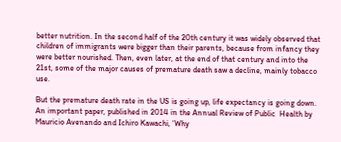better nutrition. In the second half of the 20th century it was widely observed that children of immigrants were bigger than their parents, because from infancy they were better nourished. Then, even later, at the end of that century and into the 21st, some of the major causes of premature death saw a decline, mainly tobacco use.

But the premature death rate in the US is going up, life expectancy is going down. An important paper, published in 2014 in the Annual Review of Public  Health by Mauricio Avenando and Ichiro Kawachi, ‘Why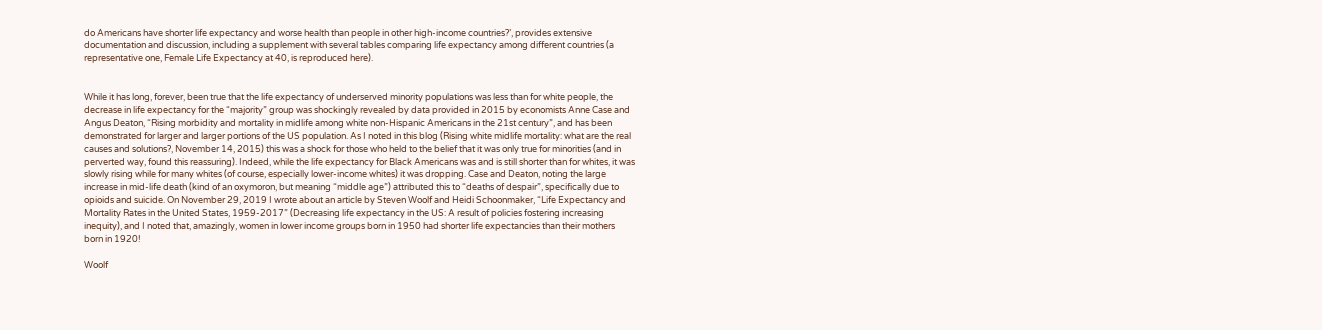do Americans have shorter life expectancy and worse health than people in other high-income countries?’, provides extensive documentation and discussion, including a supplement with several tables comparing life expectancy among different countries (a representative one, Female Life Expectancy at 40, is reproduced here).


While it has long, forever, been true that the life expectancy of underserved minority populations was less than for white people, the decrease in life expectancy for the “majority” group was shockingly revealed by data provided in 2015 by economists Anne Case and Angus Deaton, “Rising morbidity and mortality in midlife among white non-Hispanic Americans in the 21st century”, and has been demonstrated for larger and larger portions of the US population. As I noted in this blog (Rising white midlife mortality: what are the real causes and solutions?, November 14, 2015) this was a shock for those who held to the belief that it was only true for minorities (and in perverted way, found this reassuring). Indeed, while the life expectancy for Black Americans was and is still shorter than for whites, it was slowly rising while for many whites (of course, especially lower-income whites) it was dropping. Case and Deaton, noting the large increase in mid-life death (kind of an oxymoron, but meaning “middle age”) attributed this to “deaths of despair”, specifically due to opioids and suicide. On November 29, 2019 I wrote about an article by Steven Woolf and Heidi Schoonmaker, “Life Expectancy and Mortality Rates in the United States, 1959-2017” (Decreasing life expectancy in the US: A result of policies fostering increasing inequity), and I noted that, amazingly, women in lower income groups born in 1950 had shorter life expectancies than their mothers born in 1920!

Woolf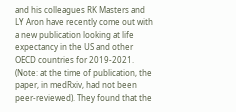and his colleagues RK Masters and LY Aron have recently come out with a new publication looking at life expectancy in the US and other OECD countries for 2019-2021. (Note: at the time of publication, the paper, in medRxiv, had not been peer-reviewed). They found that the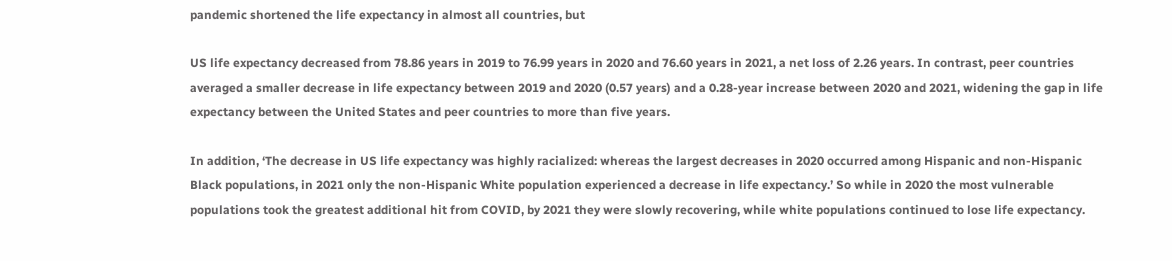pandemic shortened the life expectancy in almost all countries, but

US life expectancy decreased from 78.86 years in 2019 to 76.99 years in 2020 and 76.60 years in 2021, a net loss of 2.26 years. In contrast, peer countries averaged a smaller decrease in life expectancy between 2019 and 2020 (0.57 years) and a 0.28-year increase between 2020 and 2021, widening the gap in life expectancy between the United States and peer countries to more than five years.

In addition, ‘The decrease in US life expectancy was highly racialized: whereas the largest decreases in 2020 occurred among Hispanic and non-Hispanic Black populations, in 2021 only the non-Hispanic White population experienced a decrease in life expectancy.’ So while in 2020 the most vulnerable populations took the greatest additional hit from COVID, by 2021 they were slowly recovering, while white populations continued to lose life expectancy.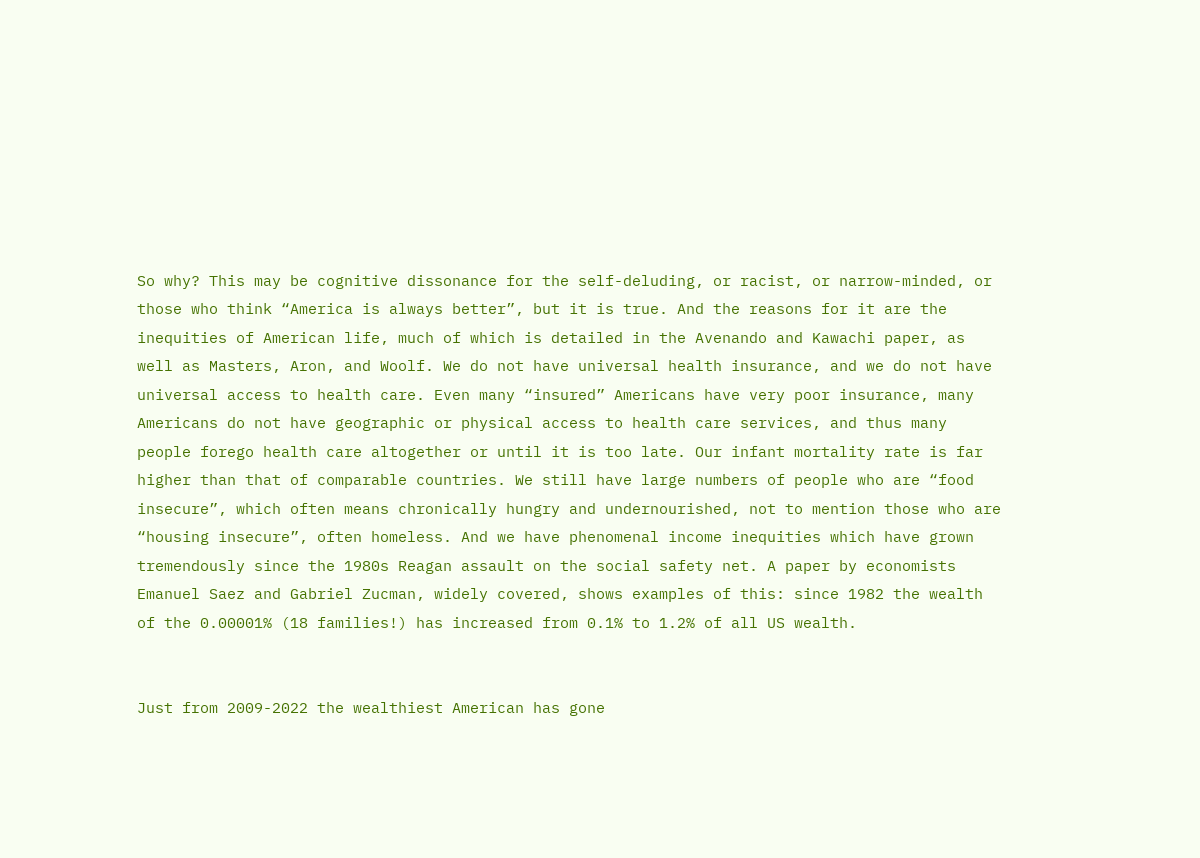So why? This may be cognitive dissonance for the self-deluding, or racist, or narrow-minded, or those who think “America is always better”, but it is true. And the reasons for it are the inequities of American life, much of which is detailed in the Avenando and Kawachi paper, as well as Masters, Aron, and Woolf. We do not have universal health insurance, and we do not have universal access to health care. Even many “insured” Americans have very poor insurance, many Americans do not have geographic or physical access to health care services, and thus many people forego health care altogether or until it is too late. Our infant mortality rate is far higher than that of comparable countries. We still have large numbers of people who are “food insecure”, which often means chronically hungry and undernourished, not to mention those who are “housing insecure”, often homeless. And we have phenomenal income inequities which have grown tremendously since the 1980s Reagan assault on the social safety net. A paper by economists Emanuel Saez and Gabriel Zucman, widely covered, shows examples of this: since 1982 the wealth of the 0.00001% (18 families!) has increased from 0.1% to 1.2% of all US wealth.


Just from 2009-2022 the wealthiest American has gone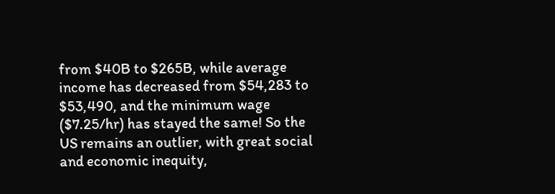from $40B to $265B, while average income has decreased from $54,283 to $53,490, and the minimum wage ($7.25/hr) has stayed the same! So the US remains an outlier, with great social and economic inequity,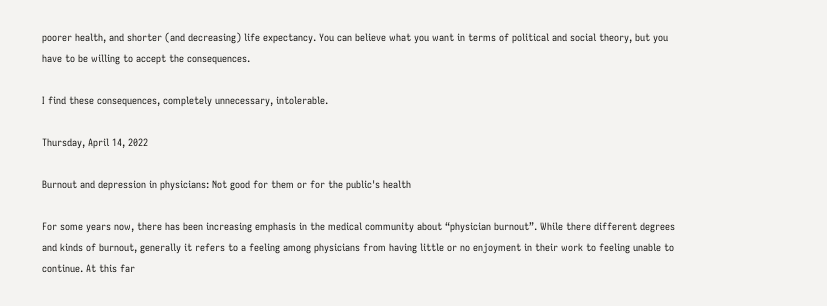poorer health, and shorter (and decreasing) life expectancy. You can believe what you want in terms of political and social theory, but you have to be willing to accept the consequences.

I find these consequences, completely unnecessary, intolerable.

Thursday, April 14, 2022

Burnout and depression in physicians: Not good for them or for the public's health

For some years now, there has been increasing emphasis in the medical community about “physician burnout”. While there different degrees and kinds of burnout, generally it refers to a feeling among physicians from having little or no enjoyment in their work to feeling unable to continue. At this far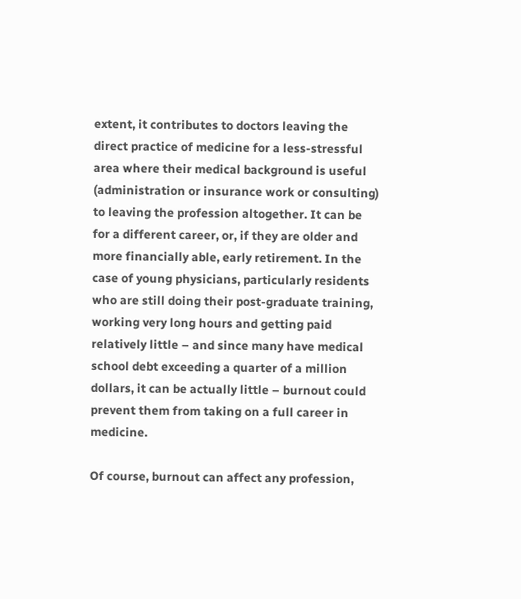extent, it contributes to doctors leaving the direct practice of medicine for a less-stressful area where their medical background is useful (administration or insurance work or consulting) to leaving the profession altogether. It can be for a different career, or, if they are older and more financially able, early retirement. In the case of young physicians, particularly residents who are still doing their post-graduate training, working very long hours and getting paid relatively little – and since many have medical school debt exceeding a quarter of a million dollars, it can be actually little – burnout could prevent them from taking on a full career in medicine.

Of course, burnout can affect any profession,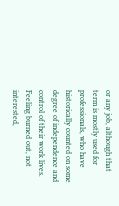or any job, although that term is mostly used for professionals, who have historically counted on some degree of independence and control of their work lives. Feeling burned out, not interested,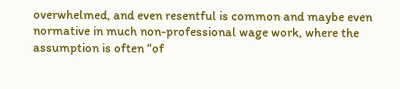overwhelmed, and even resentful is common and maybe even normative in much non-professional wage work, where the assumption is often “of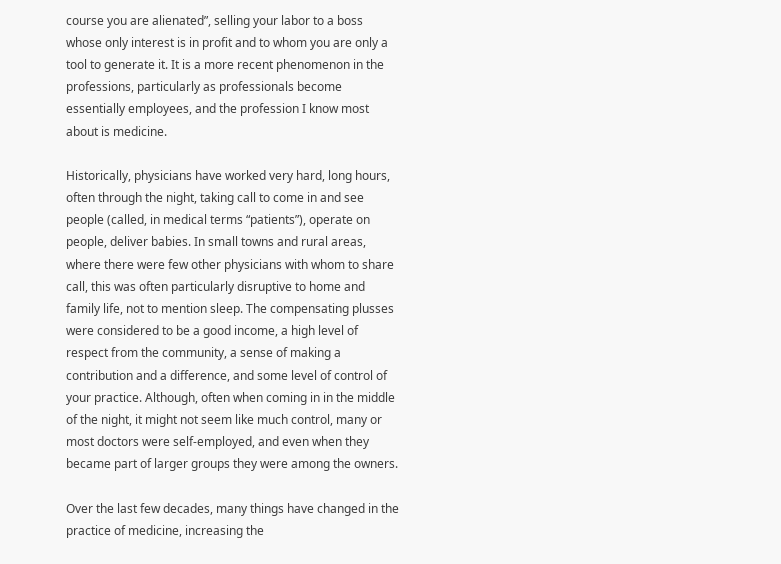course you are alienated”, selling your labor to a boss whose only interest is in profit and to whom you are only a tool to generate it. It is a more recent phenomenon in the professions, particularly as professionals become essentially employees, and the profession I know most about is medicine.

Historically, physicians have worked very hard, long hours, often through the night, taking call to come in and see people (called, in medical terms “patients”), operate on people, deliver babies. In small towns and rural areas, where there were few other physicians with whom to share call, this was often particularly disruptive to home and family life, not to mention sleep. The compensating plusses were considered to be a good income, a high level of respect from the community, a sense of making a contribution and a difference, and some level of control of your practice. Although, often when coming in in the middle of the night, it might not seem like much control, many or most doctors were self-employed, and even when they became part of larger groups they were among the owners.

Over the last few decades, many things have changed in the practice of medicine, increasing the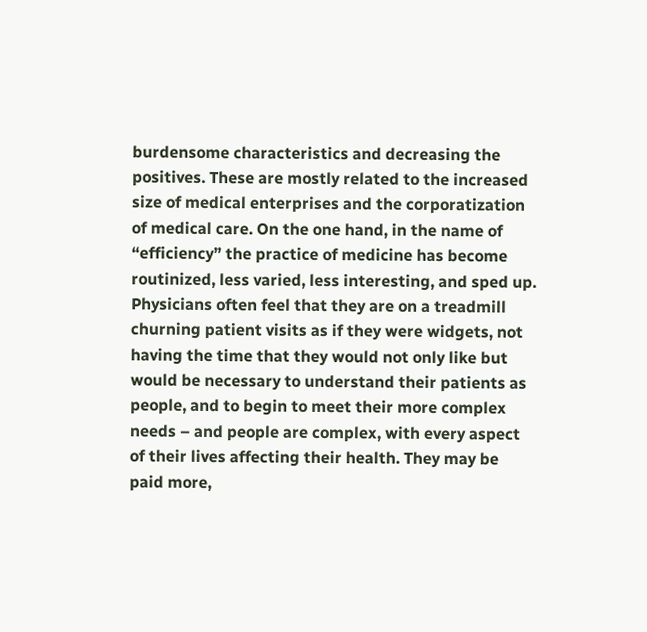burdensome characteristics and decreasing the positives. These are mostly related to the increased size of medical enterprises and the corporatization of medical care. On the one hand, in the name of “efficiency” the practice of medicine has become routinized, less varied, less interesting, and sped up. Physicians often feel that they are on a treadmill churning patient visits as if they were widgets, not having the time that they would not only like but would be necessary to understand their patients as people, and to begin to meet their more complex needs – and people are complex, with every aspect of their lives affecting their health. They may be paid more,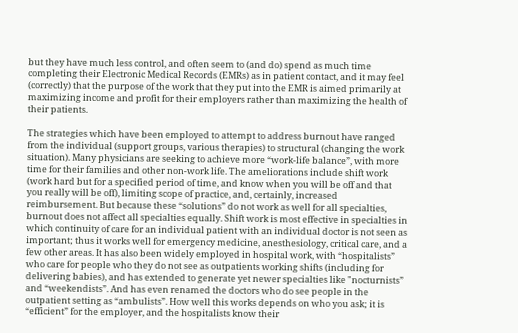but they have much less control, and often seem to (and do) spend as much time completing their Electronic Medical Records (EMRs) as in patient contact, and it may feel (correctly) that the purpose of the work that they put into the EMR is aimed primarily at maximizing income and profit for their employers rather than maximizing the health of their patients.

The strategies which have been employed to attempt to address burnout have ranged from the individual (support groups, various therapies) to structural (changing the work situation). Many physicians are seeking to achieve more “work-life balance”, with more time for their families and other non-work life. The ameliorations include shift work (work hard but for a specified period of time, and know when you will be off and that you really will be off), limiting scope of practice, and, certainly, increased reimbursement. But because these “solutions” do not work as well for all specialties, burnout does not affect all specialties equally. Shift work is most effective in specialties in which continuity of care for an individual patient with an individual doctor is not seen as important; thus it works well for emergency medicine, anesthesiology, critical care, and a few other areas. It has also been widely employed in hospital work, with “hospitalists” who care for people who they do not see as outpatients working shifts (including for delivering babies), and has extended to generate yet newer specialties like "nocturnists” and “weekendists”. And has even renamed the doctors who do see people in the outpatient setting as “ambulists”. How well this works depends on who you ask; it is “efficient” for the employer, and the hospitalists know their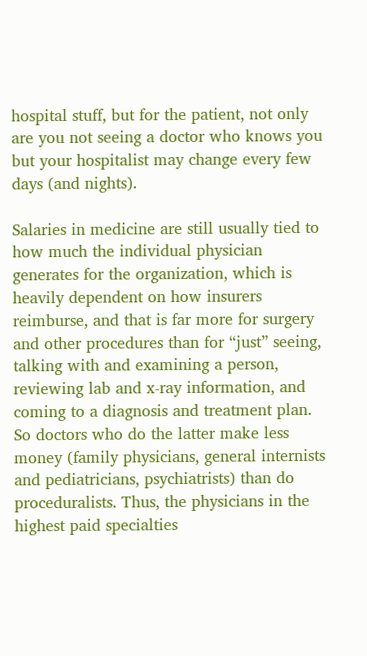hospital stuff, but for the patient, not only are you not seeing a doctor who knows you but your hospitalist may change every few days (and nights).

Salaries in medicine are still usually tied to how much the individual physician generates for the organization, which is heavily dependent on how insurers reimburse, and that is far more for surgery and other procedures than for “just” seeing, talking with and examining a person, reviewing lab and x-ray information, and coming to a diagnosis and treatment plan. So doctors who do the latter make less money (family physicians, general internists and pediatricians, psychiatrists) than do proceduralists. Thus, the physicians in the highest paid specialties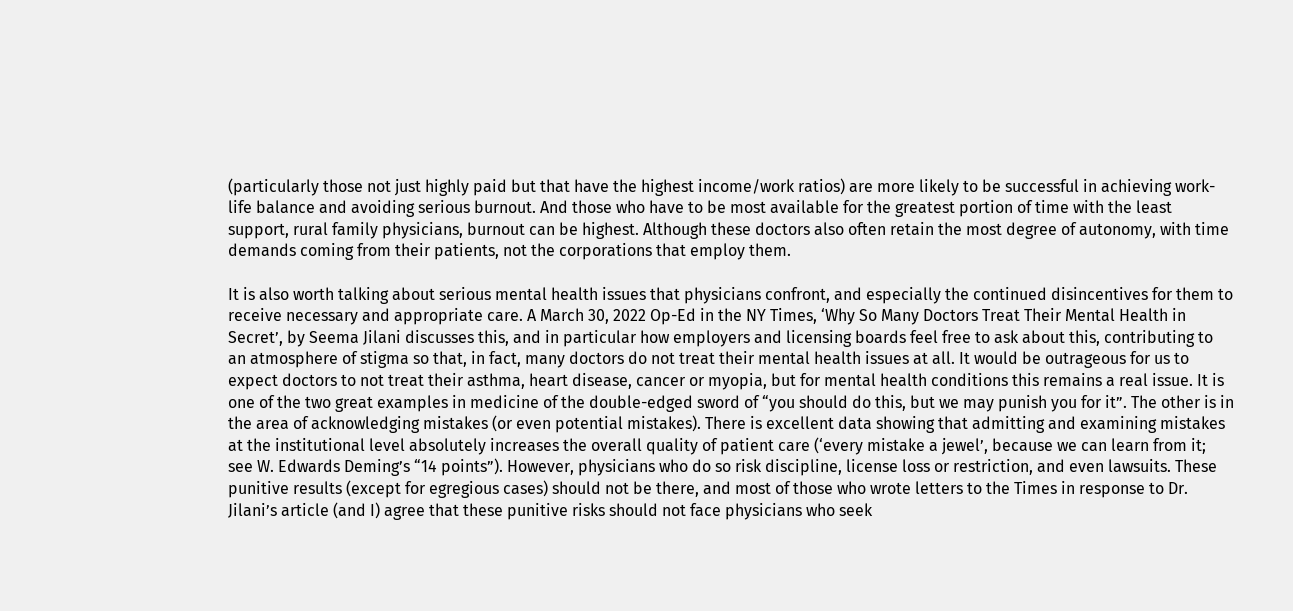(particularly those not just highly paid but that have the highest income/work ratios) are more likely to be successful in achieving work-life balance and avoiding serious burnout. And those who have to be most available for the greatest portion of time with the least support, rural family physicians, burnout can be highest. Although these doctors also often retain the most degree of autonomy, with time demands coming from their patients, not the corporations that employ them.

It is also worth talking about serious mental health issues that physicians confront, and especially the continued disincentives for them to receive necessary and appropriate care. A March 30, 2022 Op-Ed in the NY Times, ‘Why So Many Doctors Treat Their Mental Health in Secret’, by Seema Jilani discusses this, and in particular how employers and licensing boards feel free to ask about this, contributing to an atmosphere of stigma so that, in fact, many doctors do not treat their mental health issues at all. It would be outrageous for us to expect doctors to not treat their asthma, heart disease, cancer or myopia, but for mental health conditions this remains a real issue. It is one of the two great examples in medicine of the double-edged sword of “you should do this, but we may punish you for it”. The other is in the area of acknowledging mistakes (or even potential mistakes). There is excellent data showing that admitting and examining mistakes at the institutional level absolutely increases the overall quality of patient care (‘every mistake a jewel’, because we can learn from it; see W. Edwards Deming’s “14 points”). However, physicians who do so risk discipline, license loss or restriction, and even lawsuits. These punitive results (except for egregious cases) should not be there, and most of those who wrote letters to the Times in response to Dr. Jilani’s article (and I) agree that these punitive risks should not face physicians who seek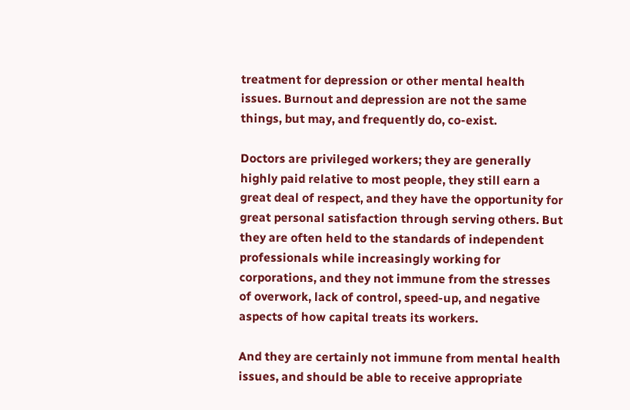treatment for depression or other mental health issues. Burnout and depression are not the same things, but may, and frequently do, co-exist.

Doctors are privileged workers; they are generally highly paid relative to most people, they still earn a great deal of respect, and they have the opportunity for great personal satisfaction through serving others. But they are often held to the standards of independent professionals while increasingly working for corporations, and they not immune from the stresses of overwork, lack of control, speed-up, and negative aspects of how capital treats its workers.

And they are certainly not immune from mental health issues, and should be able to receive appropriate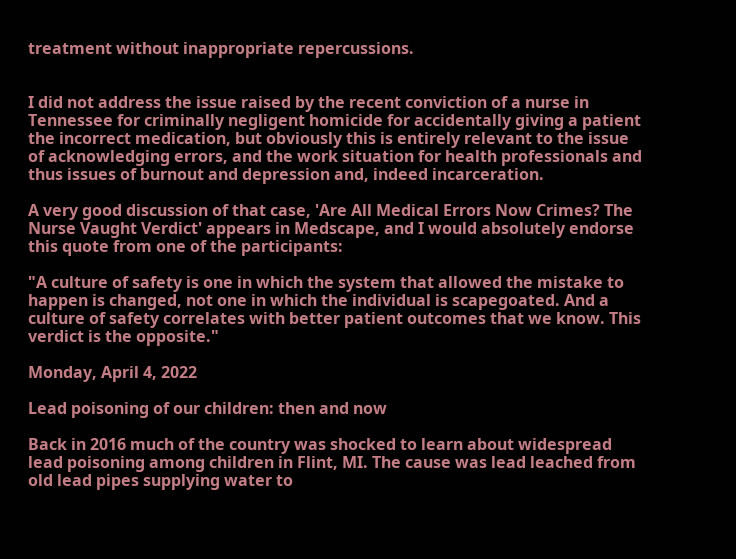treatment without inappropriate repercussions.


I did not address the issue raised by the recent conviction of a nurse in Tennessee for criminally negligent homicide for accidentally giving a patient the incorrect medication, but obviously this is entirely relevant to the issue of acknowledging errors, and the work situation for health professionals and thus issues of burnout and depression and, indeed incarceration.

A very good discussion of that case, 'Are All Medical Errors Now Crimes? The Nurse Vaught Verdict' appears in Medscape, and I would absolutely endorse this quote from one of the participants:

"A culture of safety is one in which the system that allowed the mistake to happen is changed, not one in which the individual is scapegoated. And a culture of safety correlates with better patient outcomes that we know. This verdict is the opposite."

Monday, April 4, 2022

Lead poisoning of our children: then and now

Back in 2016 much of the country was shocked to learn about widespread lead poisoning among children in Flint, MI. The cause was lead leached from old lead pipes supplying water to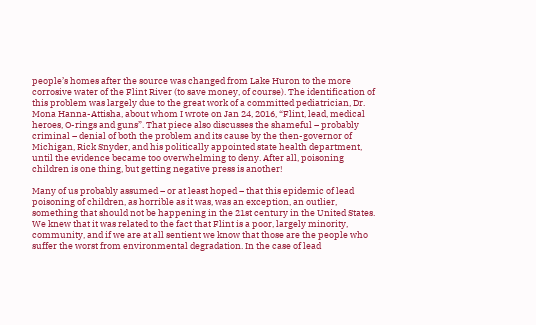people’s homes after the source was changed from Lake Huron to the more corrosive water of the Flint River (to save money, of course). The identification of this problem was largely due to the great work of a committed pediatrician, Dr. Mona Hanna-Attisha, about whom I wrote on Jan 24, 2016, “Flint, lead, medical heroes, O-rings and guns”. That piece also discusses the shameful – probably criminal – denial of both the problem and its cause by the then-governor of Michigan, Rick Snyder, and his politically appointed state health department, until the evidence became too overwhelming to deny. After all, poisoning children is one thing, but getting negative press is another!

Many of us probably assumed – or at least hoped – that this epidemic of lead poisoning of children, as horrible as it was, was an exception, an outlier, something that should not be happening in the 21st century in the United States. We knew that it was related to the fact that Flint is a poor, largely minority, community, and if we are at all sentient we know that those are the people who suffer the worst from environmental degradation. In the case of lead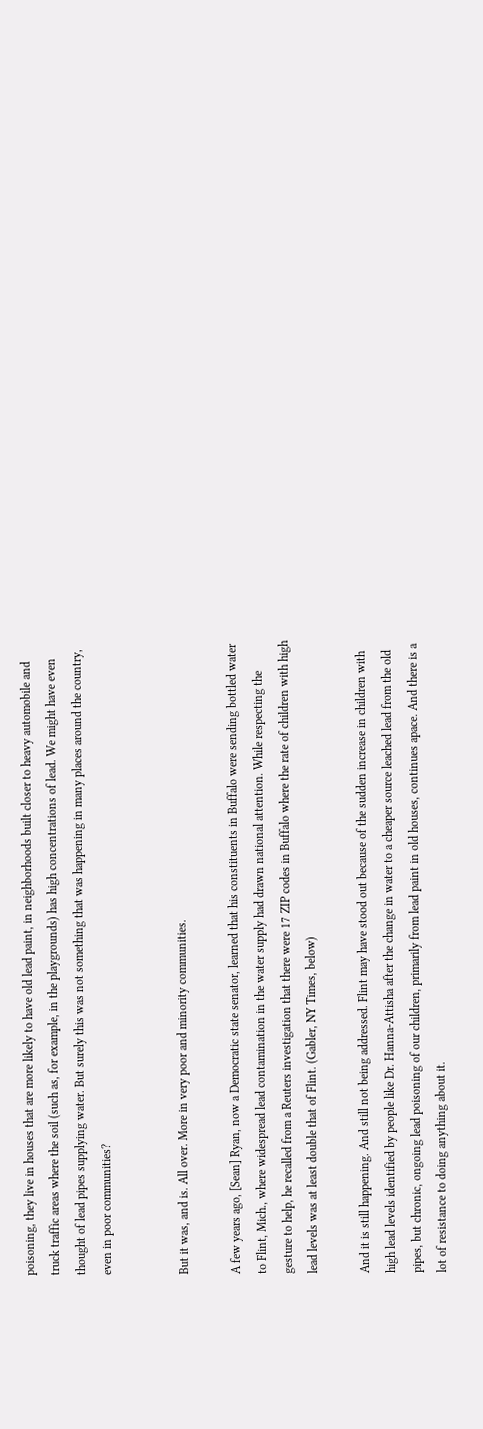poisoning, they live in houses that are more likely to have old lead paint, in neighborhoods built closer to heavy automobile and truck traffic areas where the soil (such as, for example, in the playgrounds) has high concentrations of lead. We might have even thought of lead pipes supplying water. But surely this was not something that was happening in many places around the country, even in poor communities?


But it was, and is. All over. More in very poor and minority communities.

A few years ago, [Sean] Ryan, now a Democratic state senator, learned that his constituents in Buffalo were sending bottled water to Flint, Mich., where widespread lead contamination in the water supply had drawn national attention. While respecting the gesture to help, he recalled from a Reuters investigation that there were 17 ZIP codes in Buffalo where the rate of children with high lead levels was at least double that of Flint. (Gabler, NY Times, below)

And it is still happening. And still not being addressed. Flint may have stood out because of the sudden increase in children with high lead levels identified by people like Dr. Hanna-Attisha after the change in water to a cheaper source leached lead from the old pipes, but chronic, ongoing lead poisoning of our children, primarily from lead paint in old houses, continues apace. And there is a lot of resistance to doing anything about it.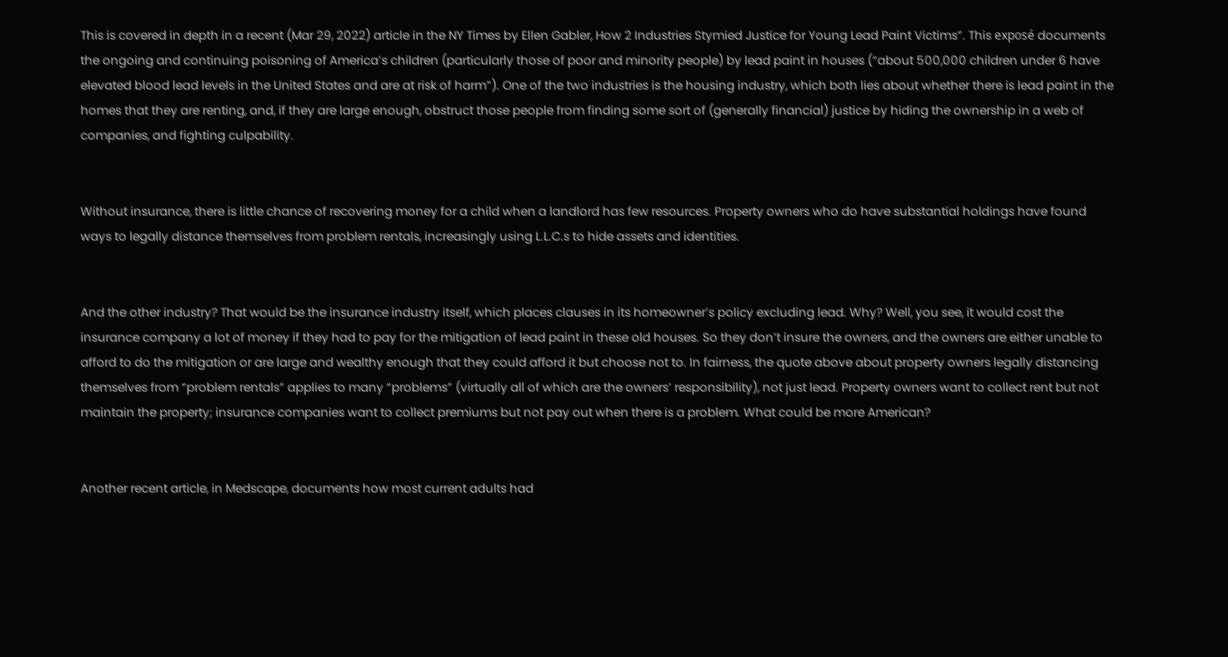This is covered in depth in a recent (Mar 29, 2022) article in the NY Times by Ellen Gabler, How 2 Industries Stymied Justice for Young Lead Paint Victims”. This exposé documents the ongoing and continuing poisoning of America’s children (particularly those of poor and minority people) by lead paint in houses (“about 500,000 children under 6 have elevated blood lead levels in the United States and are at risk of harm”). One of the two industries is the housing industry, which both lies about whether there is lead paint in the homes that they are renting, and, if they are large enough, obstruct those people from finding some sort of (generally financial) justice by hiding the ownership in a web of companies, and fighting culpability.


Without insurance, there is little chance of recovering money for a child when a landlord has few resources. Property owners who do have substantial holdings have found ways to legally distance themselves from problem rentals, increasingly using L.L.C.s to hide assets and identities.


And the other industry? That would be the insurance industry itself, which places clauses in its homeowner’s policy excluding lead. Why? Well, you see, it would cost the insurance company a lot of money if they had to pay for the mitigation of lead paint in these old houses. So they don’t insure the owners, and the owners are either unable to afford to do the mitigation or are large and wealthy enough that they could afford it but choose not to. In fairness, the quote above about property owners legally distancing themselves from “problem rentals” applies to many “problems” (virtually all of which are the owners’ responsibility), not just lead. Property owners want to collect rent but not maintain the property; insurance companies want to collect premiums but not pay out when there is a problem. What could be more American?


Another recent article, in Medscape, documents how most current adults had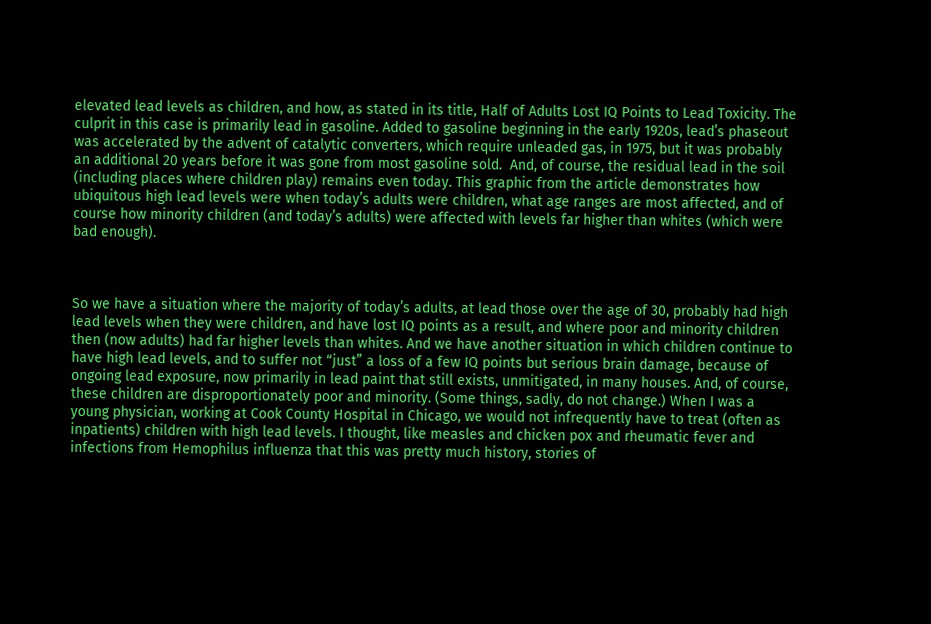elevated lead levels as children, and how, as stated in its title, Half of Adults Lost IQ Points to Lead Toxicity. The culprit in this case is primarily lead in gasoline. Added to gasoline beginning in the early 1920s, lead’s phaseout was accelerated by the advent of catalytic converters, which require unleaded gas, in 1975, but it was probably an additional 20 years before it was gone from most gasoline sold.  And, of course, the residual lead in the soil (including places where children play) remains even today. This graphic from the article demonstrates how ubiquitous high lead levels were when today’s adults were children, what age ranges are most affected, and of course how minority children (and today’s adults) were affected with levels far higher than whites (which were bad enough).



So we have a situation where the majority of today’s adults, at lead those over the age of 30, probably had high lead levels when they were children, and have lost IQ points as a result, and where poor and minority children then (now adults) had far higher levels than whites. And we have another situation in which children continue to have high lead levels, and to suffer not “just” a loss of a few IQ points but serious brain damage, because of ongoing lead exposure, now primarily in lead paint that still exists, unmitigated, in many houses. And, of course, these children are disproportionately poor and minority. (Some things, sadly, do not change.) When I was a young physician, working at Cook County Hospital in Chicago, we would not infrequently have to treat (often as inpatients) children with high lead levels. I thought, like measles and chicken pox and rheumatic fever and infections from Hemophilus influenza that this was pretty much history, stories of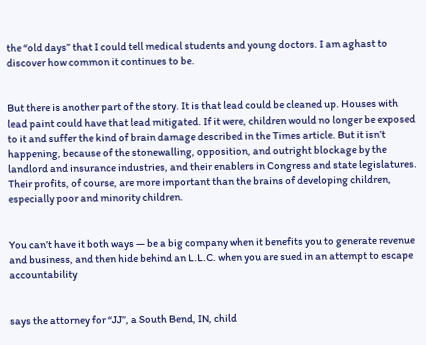the “old days” that I could tell medical students and young doctors. I am aghast to discover how common it continues to be.


But there is another part of the story. It is that lead could be cleaned up. Houses with lead paint could have that lead mitigated. If it were, children would no longer be exposed to it and suffer the kind of brain damage described in the Times article. But it isn’t happening, because of the stonewalling, opposition, and outright blockage by the landlord and insurance industries, and their enablers in Congress and state legislatures. Their profits, of course, are more important than the brains of developing children, especially poor and minority children.


You can’t have it both ways — be a big company when it benefits you to generate revenue and business, and then hide behind an L.L.C. when you are sued in an attempt to escape accountability


says the attorney for “JJ”, a South Bend, IN, child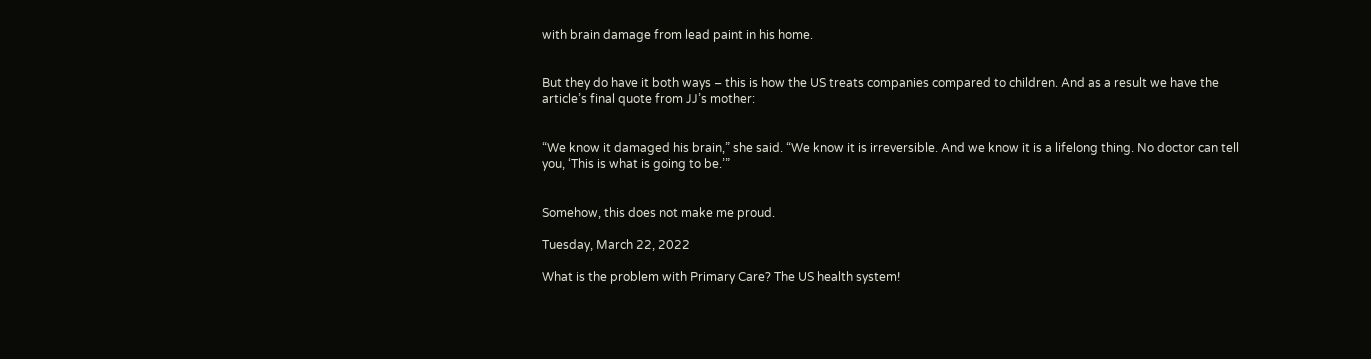with brain damage from lead paint in his home.


But they do have it both ways – this is how the US treats companies compared to children. And as a result we have the article’s final quote from JJ’s mother:


“We know it damaged his brain,” she said. “We know it is irreversible. And we know it is a lifelong thing. No doctor can tell you, ‘This is what is going to be.’”


Somehow, this does not make me proud.

Tuesday, March 22, 2022

What is the problem with Primary Care? The US health system!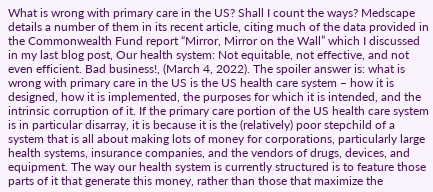What is wrong with primary care in the US? Shall I count the ways? Medscape details a number of them in its recent article, citing much of the data provided in the Commonwealth Fund report “Mirror, Mirror on the Wall” which I discussed in my last blog post, Our health system: Not equitable, not effective, and not even efficient. Bad business!, (March 4, 2022). The spoiler answer is: what is wrong with primary care in the US is the US health care system – how it is designed, how it is implemented, the purposes for which it is intended, and the intrinsic corruption of it. If the primary care portion of the US health care system is in particular disarray, it is because it is the (relatively) poor stepchild of a system that is all about making lots of money for corporations, particularly large health systems, insurance companies, and the vendors of drugs, devices, and equipment. The way our health system is currently structured is to feature those parts of it that generate this money, rather than those that maximize the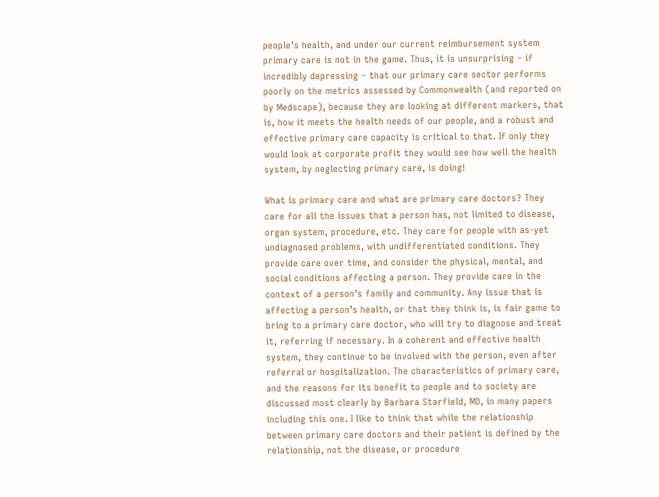people’s health, and under our current reimbursement system primary care is not in the game. Thus, it is unsurprising – if incredibly depressing – that our primary care sector performs poorly on the metrics assessed by Commonwealth (and reported on by Medscape), because they are looking at different markers, that is, how it meets the health needs of our people, and a robust and effective primary care capacity is critical to that. If only they would look at corporate profit they would see how well the health system, by neglecting primary care, is doing!

What is primary care and what are primary care doctors? They care for all the issues that a person has, not limited to disease, organ system, procedure, etc. They care for people with as-yet undiagnosed problems, with undifferentiated conditions. They provide care over time, and consider the physical, mental, and social conditions affecting a person. They provide care in the context of a person’s family and community. Any issue that is affecting a person’s health, or that they think is, is fair game to bring to a primary care doctor, who will try to diagnose and treat it, referring if necessary. In a coherent and effective health system, they continue to be involved with the person, even after referral or hospitalization. The characteristics of primary care, and the reasons for its benefit to people and to society are discussed most clearly by Barbara Starfield, MD, in many papers including this one. I like to think that while the relationship between primary care doctors and their patient is defined by the relationship, not the disease, or procedure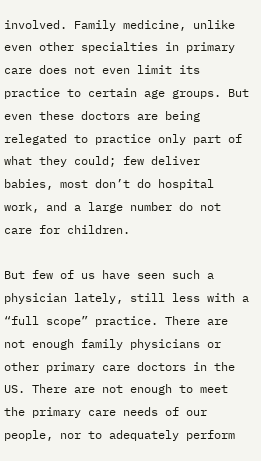involved. Family medicine, unlike even other specialties in primary care does not even limit its practice to certain age groups. But even these doctors are being relegated to practice only part of what they could; few deliver babies, most don’t do hospital work, and a large number do not care for children.

But few of us have seen such a physician lately, still less with a “full scope” practice. There are not enough family physicians or other primary care doctors in the US. There are not enough to meet the primary care needs of our people, nor to adequately perform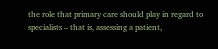the role that primary care should play in regard to specialists – that is, assessing a patient,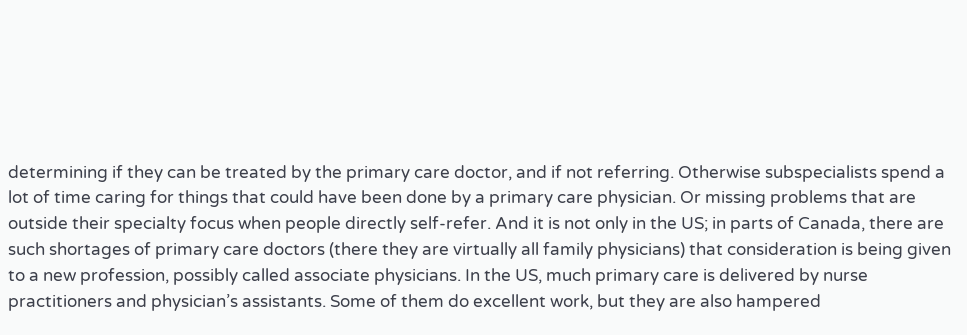determining if they can be treated by the primary care doctor, and if not referring. Otherwise subspecialists spend a lot of time caring for things that could have been done by a primary care physician. Or missing problems that are outside their specialty focus when people directly self-refer. And it is not only in the US; in parts of Canada, there are such shortages of primary care doctors (there they are virtually all family physicians) that consideration is being given to a new profession, possibly called associate physicians. In the US, much primary care is delivered by nurse practitioners and physician’s assistants. Some of them do excellent work, but they are also hampered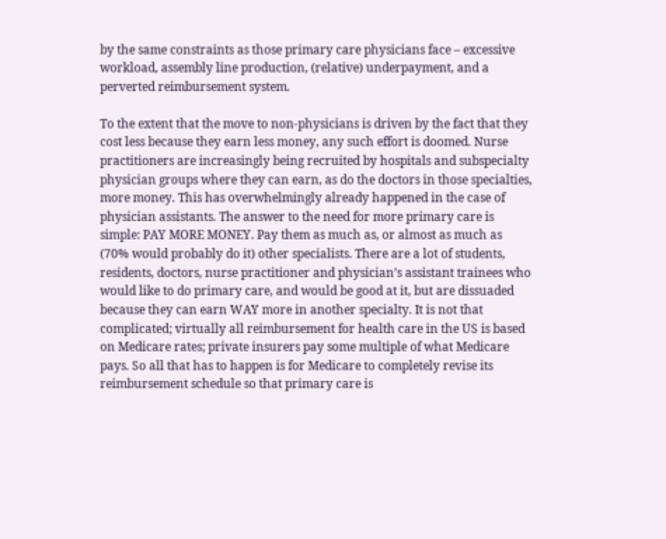by the same constraints as those primary care physicians face – excessive workload, assembly line production, (relative) underpayment, and a perverted reimbursement system.

To the extent that the move to non-physicians is driven by the fact that they cost less because they earn less money, any such effort is doomed. Nurse practitioners are increasingly being recruited by hospitals and subspecialty physician groups where they can earn, as do the doctors in those specialties, more money. This has overwhelmingly already happened in the case of physician assistants. The answer to the need for more primary care is simple: PAY MORE MONEY. Pay them as much as, or almost as much as (70% would probably do it) other specialists. There are a lot of students, residents, doctors, nurse practitioner and physician’s assistant trainees who would like to do primary care, and would be good at it, but are dissuaded because they can earn WAY more in another specialty. It is not that complicated; virtually all reimbursement for health care in the US is based on Medicare rates; private insurers pay some multiple of what Medicare pays. So all that has to happen is for Medicare to completely revise its reimbursement schedule so that primary care is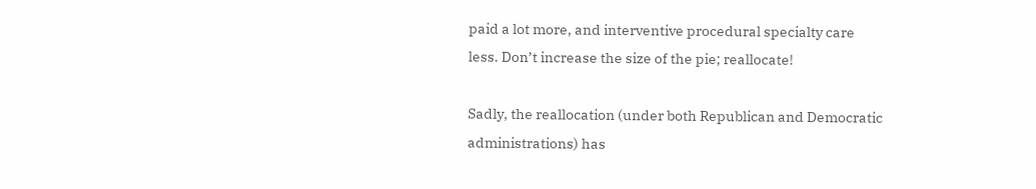paid a lot more, and interventive procedural specialty care less. Don’t increase the size of the pie; reallocate!

Sadly, the reallocation (under both Republican and Democratic administrations) has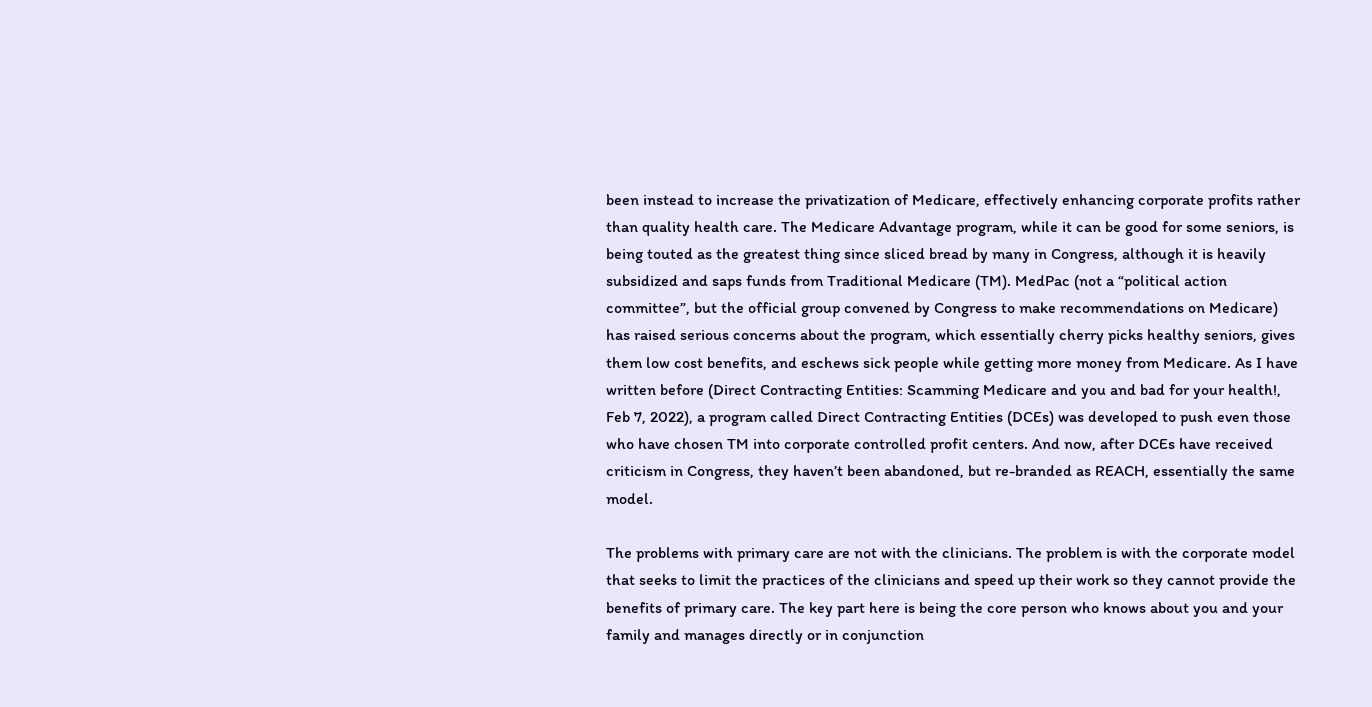been instead to increase the privatization of Medicare, effectively enhancing corporate profits rather than quality health care. The Medicare Advantage program, while it can be good for some seniors, is being touted as the greatest thing since sliced bread by many in Congress, although it is heavily subsidized and saps funds from Traditional Medicare (TM). MedPac (not a “political action committee”, but the official group convened by Congress to make recommendations on Medicare) has raised serious concerns about the program, which essentially cherry picks healthy seniors, gives them low cost benefits, and eschews sick people while getting more money from Medicare. As I have written before (Direct Contracting Entities: Scamming Medicare and you and bad for your health!, Feb 7, 2022), a program called Direct Contracting Entities (DCEs) was developed to push even those who have chosen TM into corporate controlled profit centers. And now, after DCEs have received criticism in Congress, they haven’t been abandoned, but re-branded as REACH, essentially the same model.

The problems with primary care are not with the clinicians. The problem is with the corporate model that seeks to limit the practices of the clinicians and speed up their work so they cannot provide the benefits of primary care. The key part here is being the core person who knows about you and your family and manages directly or in conjunction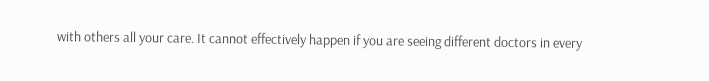with others all your care. It cannot effectively happen if you are seeing different doctors in every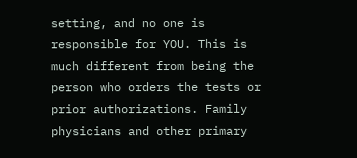setting, and no one is responsible for YOU. This is much different from being the person who orders the tests or prior authorizations. Family physicians and other primary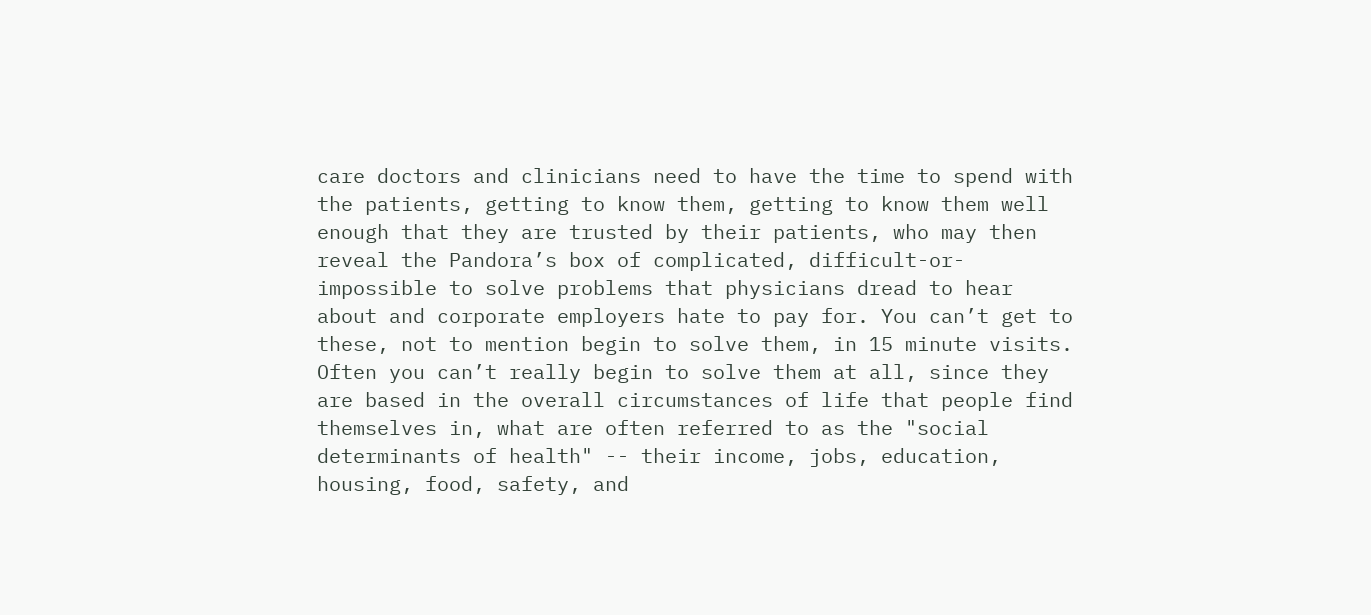care doctors and clinicians need to have the time to spend with the patients, getting to know them, getting to know them well enough that they are trusted by their patients, who may then reveal the Pandora’s box of complicated, difficult-or-impossible to solve problems that physicians dread to hear about and corporate employers hate to pay for. You can’t get to these, not to mention begin to solve them, in 15 minute visits. Often you can’t really begin to solve them at all, since they are based in the overall circumstances of life that people find themselves in, what are often referred to as the "social determinants of health" -- their income, jobs, education, housing, food, safety, and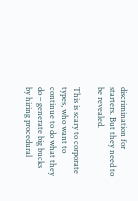discrimination for starters. But they need to be revealed.

This is scary to corporate types, who want to continue to do what they do – generate big bucks by hiring procedural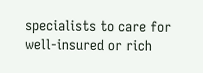specialists to care for well-insured or rich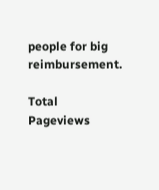people for big reimbursement.

Total Pageviews